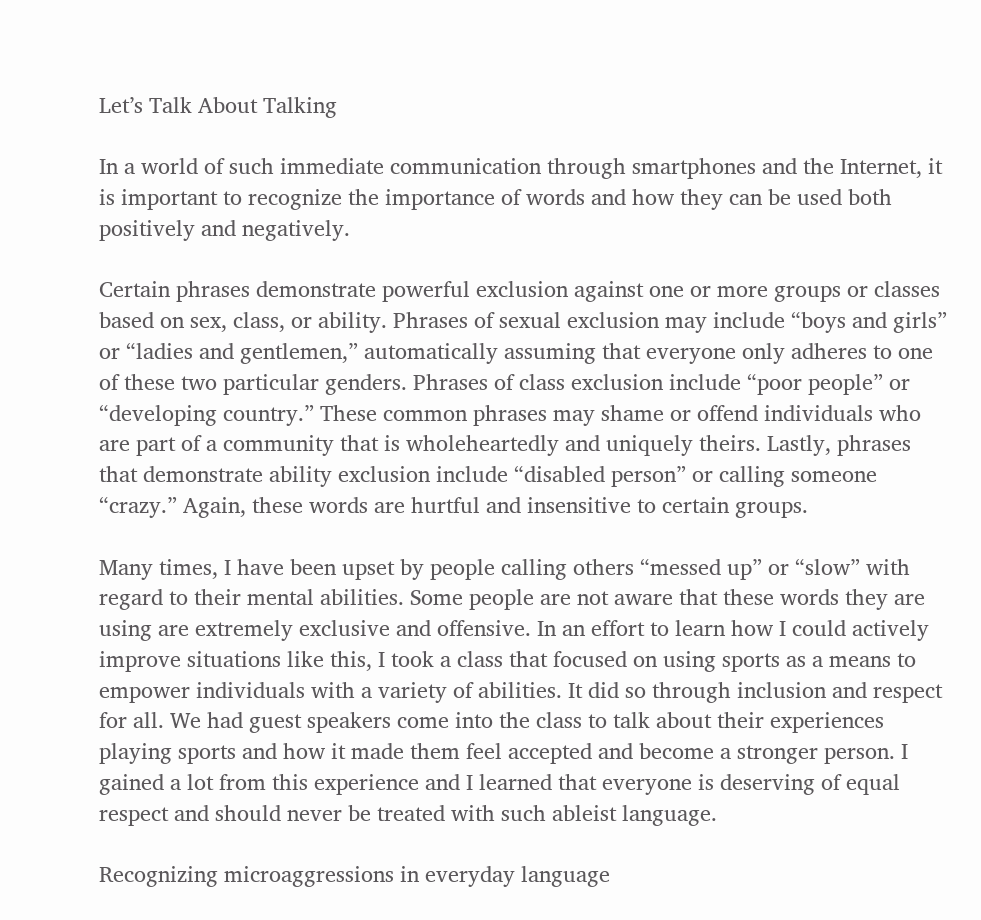Let’s Talk About Talking

In a world of such immediate communication through smartphones and the Internet, it is important to recognize the importance of words and how they can be used both positively and negatively.

Certain phrases demonstrate powerful exclusion against one or more groups or classes based on sex, class, or ability. Phrases of sexual exclusion may include “boys and girls” or “ladies and gentlemen,” automatically assuming that everyone only adheres to one of these two particular genders. Phrases of class exclusion include “poor people” or “developing country.” These common phrases may shame or offend individuals who are part of a community that is wholeheartedly and uniquely theirs. Lastly, phrases that demonstrate ability exclusion include “disabled person” or calling someone “crazy.” Again, these words are hurtful and insensitive to certain groups.

Many times, I have been upset by people calling others “messed up” or “slow” with regard to their mental abilities. Some people are not aware that these words they are using are extremely exclusive and offensive. In an effort to learn how I could actively improve situations like this, I took a class that focused on using sports as a means to empower individuals with a variety of abilities. It did so through inclusion and respect for all. We had guest speakers come into the class to talk about their experiences playing sports and how it made them feel accepted and become a stronger person. I gained a lot from this experience and I learned that everyone is deserving of equal respect and should never be treated with such ableist language.

Recognizing microaggressions in everyday language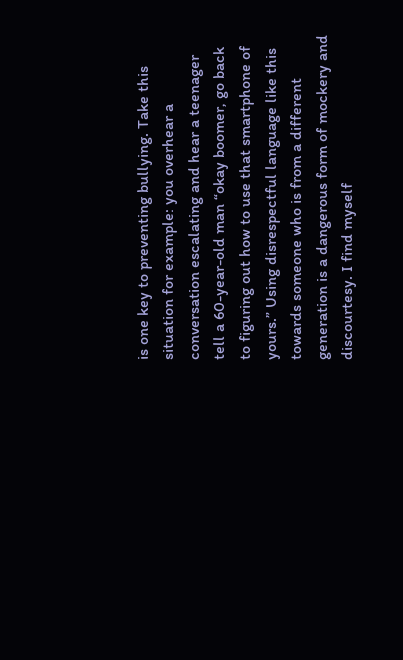is one key to preventing bullying. Take this situation for example: you overhear a conversation escalating and hear a teenager tell a 60-year-old man “okay boomer, go back to figuring out how to use that smartphone of yours.” Using disrespectful language like this towards someone who is from a different generation is a dangerous form of mockery and discourtesy. I find myself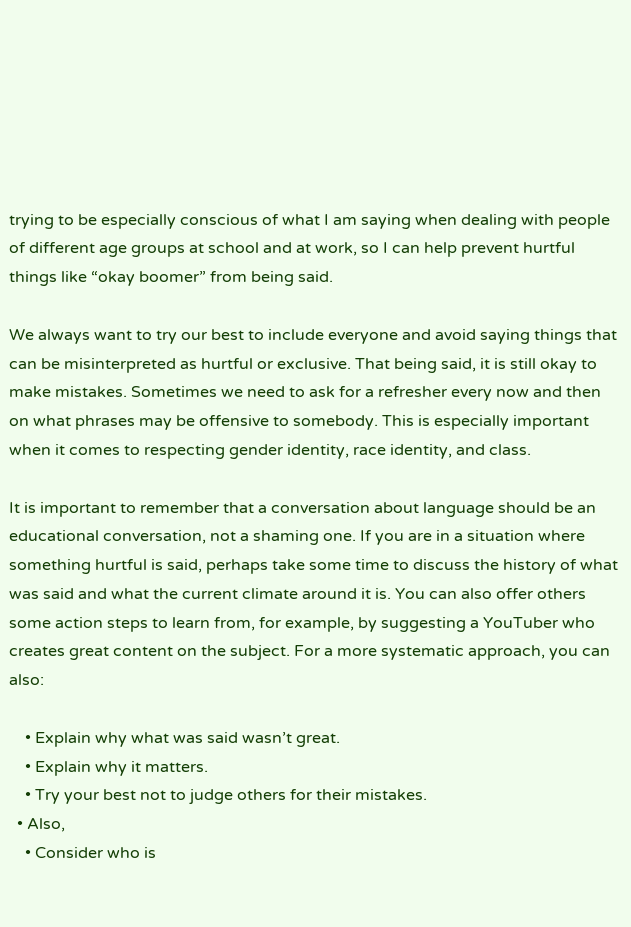trying to be especially conscious of what I am saying when dealing with people of different age groups at school and at work, so I can help prevent hurtful things like “okay boomer” from being said.

We always want to try our best to include everyone and avoid saying things that can be misinterpreted as hurtful or exclusive. That being said, it is still okay to make mistakes. Sometimes we need to ask for a refresher every now and then on what phrases may be offensive to somebody. This is especially important when it comes to respecting gender identity, race identity, and class.

It is important to remember that a conversation about language should be an educational conversation, not a shaming one. If you are in a situation where something hurtful is said, perhaps take some time to discuss the history of what was said and what the current climate around it is. You can also offer others some action steps to learn from, for example, by suggesting a YouTuber who creates great content on the subject. For a more systematic approach, you can also:

    • Explain why what was said wasn’t great.
    • Explain why it matters.
    • Try your best not to judge others for their mistakes.
  • Also,
    • Consider who is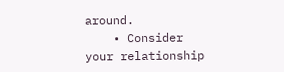around.
    • Consider your relationship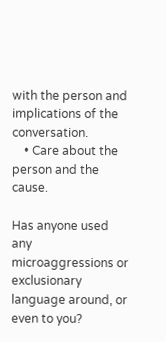with the person and implications of the conversation.
    • Care about the person and the cause.

Has anyone used any microaggressions or exclusionary language around, or even to you?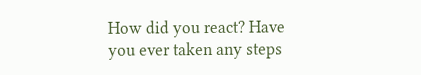How did you react? Have you ever taken any steps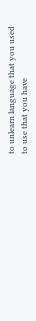to unlearn language that you used to use that you have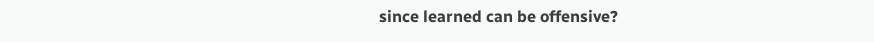since learned can be offensive?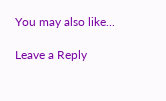You may also like...

Leave a Reply